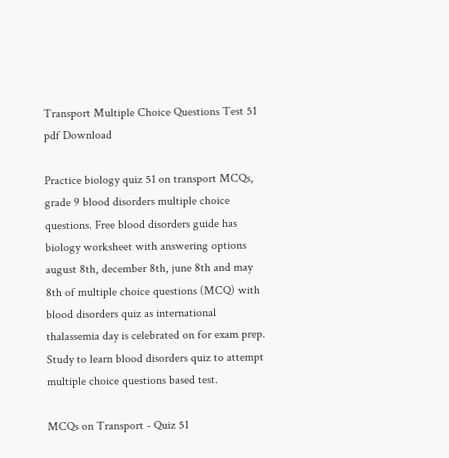Transport Multiple Choice Questions Test 51 pdf Download

Practice biology quiz 51 on transport MCQs, grade 9 blood disorders multiple choice questions. Free blood disorders guide has biology worksheet with answering options august 8th, december 8th, june 8th and may 8th of multiple choice questions (MCQ) with blood disorders quiz as international thalassemia day is celebrated on for exam prep. Study to learn blood disorders quiz to attempt multiple choice questions based test.

MCQs on Transport - Quiz 51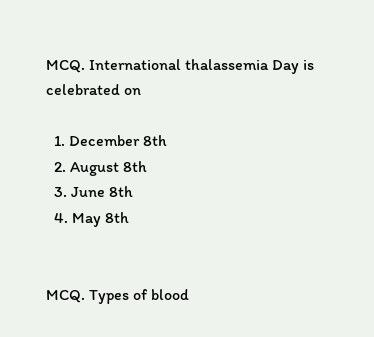MCQ. International thalassemia Day is celebrated on

  1. December 8th
  2. August 8th
  3. June 8th
  4. May 8th


MCQ. Types of blood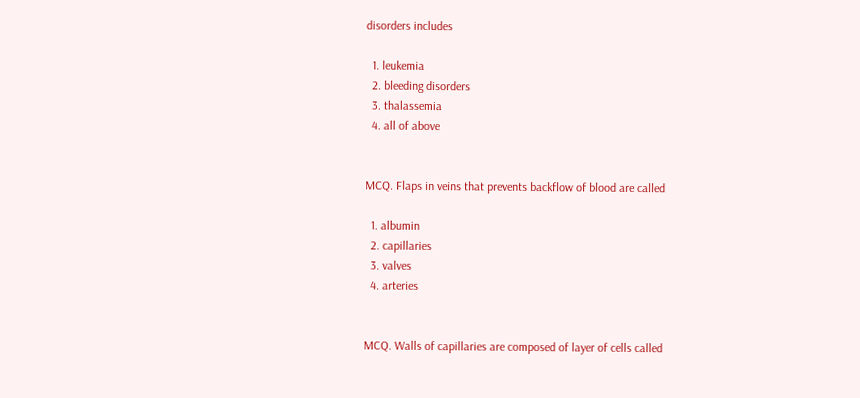disorders includes

  1. leukemia
  2. bleeding disorders
  3. thalassemia
  4. all of above


MCQ. Flaps in veins that prevents backflow of blood are called

  1. albumin
  2. capillaries
  3. valves
  4. arteries


MCQ. Walls of capillaries are composed of layer of cells called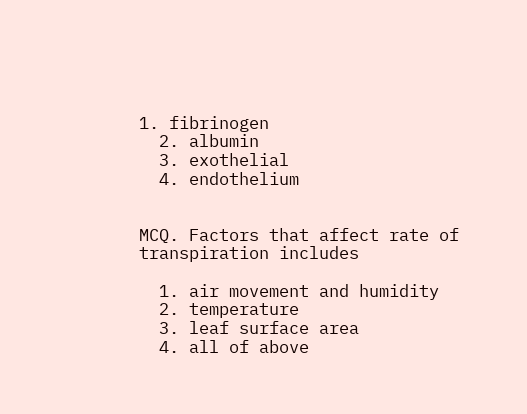1. fibrinogen
  2. albumin
  3. exothelial
  4. endothelium


MCQ. Factors that affect rate of transpiration includes

  1. air movement and humidity
  2. temperature
  3. leaf surface area
  4. all of above